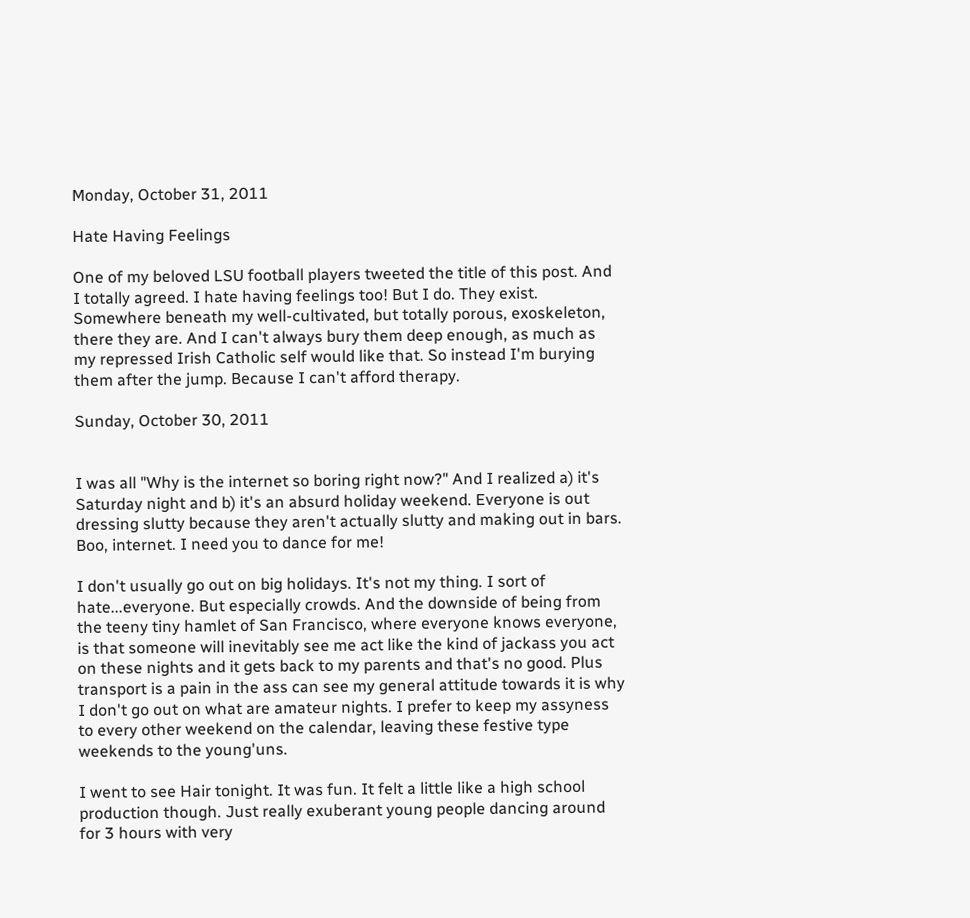Monday, October 31, 2011

Hate Having Feelings

One of my beloved LSU football players tweeted the title of this post. And I totally agreed. I hate having feelings too! But I do. They exist. Somewhere beneath my well-cultivated, but totally porous, exoskeleton, there they are. And I can't always bury them deep enough, as much as my repressed Irish Catholic self would like that. So instead I'm burying them after the jump. Because I can't afford therapy.

Sunday, October 30, 2011


I was all "Why is the internet so boring right now?" And I realized a) it's Saturday night and b) it's an absurd holiday weekend. Everyone is out dressing slutty because they aren't actually slutty and making out in bars. Boo, internet. I need you to dance for me!

I don't usually go out on big holidays. It's not my thing. I sort of hate...everyone. But especially crowds. And the downside of being from the teeny tiny hamlet of San Francisco, where everyone knows everyone, is that someone will inevitably see me act like the kind of jackass you act on these nights and it gets back to my parents and that's no good. Plus transport is a pain in the ass can see my general attitude towards it is why I don't go out on what are amateur nights. I prefer to keep my assyness to every other weekend on the calendar, leaving these festive type weekends to the young'uns.

I went to see Hair tonight. It was fun. It felt a little like a high school production though. Just really exuberant young people dancing around for 3 hours with very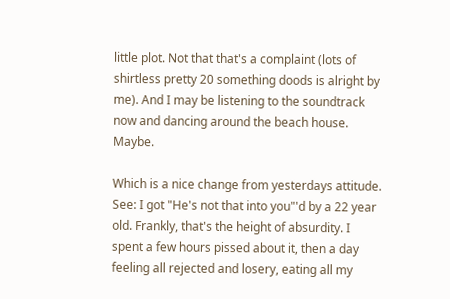little plot. Not that that's a complaint (lots of shirtless pretty 20 something doods is alright by me). And I may be listening to the soundtrack now and dancing around the beach house. Maybe.

Which is a nice change from yesterdays attitude. See: I got "He's not that into you"'d by a 22 year old. Frankly, that's the height of absurdity. I spent a few hours pissed about it, then a day feeling all rejected and losery, eating all my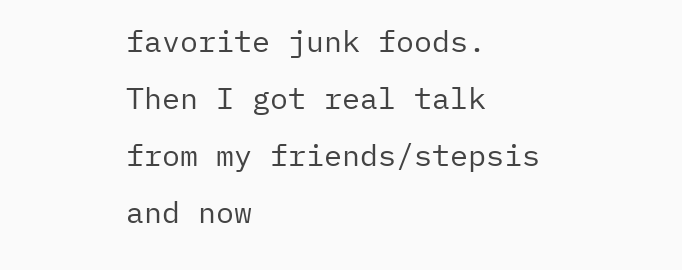favorite junk foods. Then I got real talk from my friends/stepsis and now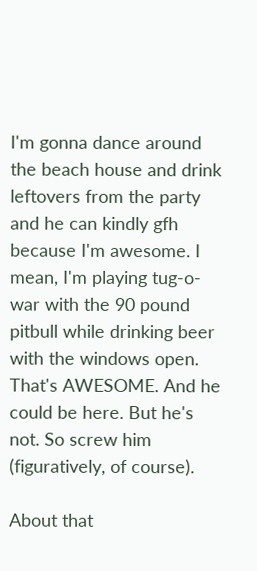I'm gonna dance around the beach house and drink leftovers from the party and he can kindly gfh because I'm awesome. I mean, I'm playing tug-o-war with the 90 pound pitbull while drinking beer with the windows open. That's AWESOME. And he could be here. But he's not. So screw him (figuratively, of course).

About that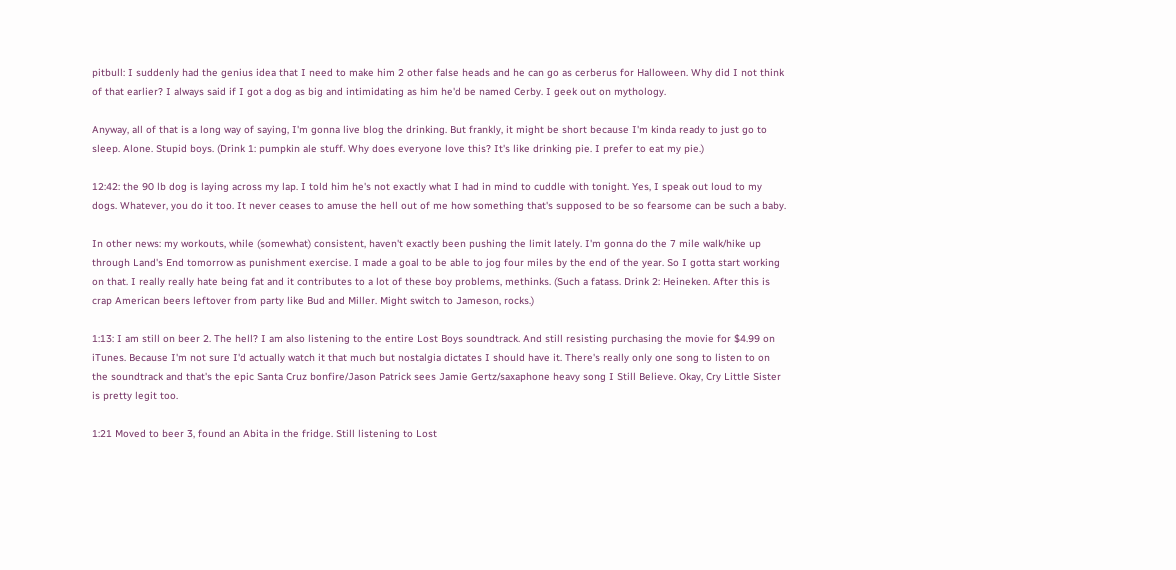pitbull: I suddenly had the genius idea that I need to make him 2 other false heads and he can go as cerberus for Halloween. Why did I not think of that earlier? I always said if I got a dog as big and intimidating as him he'd be named Cerby. I geek out on mythology.

Anyway, all of that is a long way of saying, I'm gonna live blog the drinking. But frankly, it might be short because I'm kinda ready to just go to sleep. Alone. Stupid boys. (Drink 1: pumpkin ale stuff. Why does everyone love this? It's like drinking pie. I prefer to eat my pie.)

12:42: the 90 lb dog is laying across my lap. I told him he's not exactly what I had in mind to cuddle with tonight. Yes, I speak out loud to my dogs. Whatever, you do it too. It never ceases to amuse the hell out of me how something that's supposed to be so fearsome can be such a baby.

In other news: my workouts, while (somewhat) consistent, haven't exactly been pushing the limit lately. I'm gonna do the 7 mile walk/hike up through Land's End tomorrow as punishment exercise. I made a goal to be able to jog four miles by the end of the year. So I gotta start working on that. I really really hate being fat and it contributes to a lot of these boy problems, methinks. (Such a fatass. Drink 2: Heineken. After this is crap American beers leftover from party like Bud and Miller. Might switch to Jameson, rocks.)

1:13: I am still on beer 2. The hell? I am also listening to the entire Lost Boys soundtrack. And still resisting purchasing the movie for $4.99 on iTunes. Because I'm not sure I'd actually watch it that much but nostalgia dictates I should have it. There's really only one song to listen to on the soundtrack and that's the epic Santa Cruz bonfire/Jason Patrick sees Jamie Gertz/saxaphone heavy song I Still Believe. Okay, Cry Little Sister is pretty legit too.

1:21 Moved to beer 3, found an Abita in the fridge. Still listening to Lost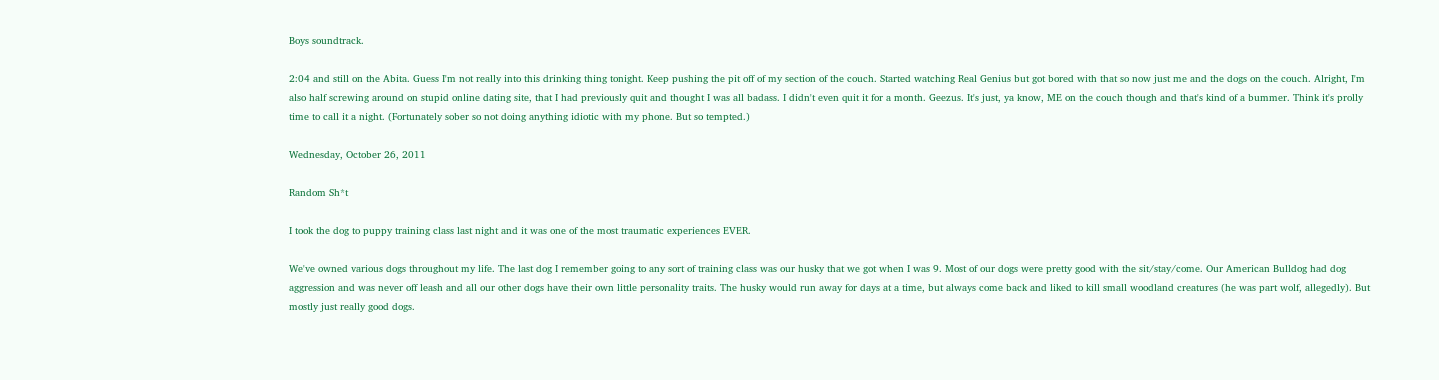Boys soundtrack.

2:04 and still on the Abita. Guess I'm not really into this drinking thing tonight. Keep pushing the pit off of my section of the couch. Started watching Real Genius but got bored with that so now just me and the dogs on the couch. Alright, I'm also half screwing around on stupid online dating site, that I had previously quit and thought I was all badass. I didn't even quit it for a month. Geezus. It's just, ya know, ME on the couch though and that's kind of a bummer. Think it's prolly time to call it a night. (Fortunately sober so not doing anything idiotic with my phone. But so tempted.)

Wednesday, October 26, 2011

Random Sh*t

I took the dog to puppy training class last night and it was one of the most traumatic experiences EVER.

We've owned various dogs throughout my life. The last dog I remember going to any sort of training class was our husky that we got when I was 9. Most of our dogs were pretty good with the sit/stay/come. Our American Bulldog had dog aggression and was never off leash and all our other dogs have their own little personality traits. The husky would run away for days at a time, but always come back and liked to kill small woodland creatures (he was part wolf, allegedly). But mostly just really good dogs.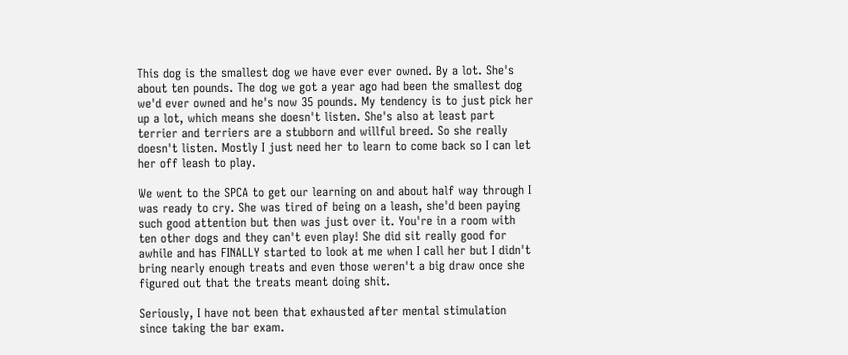This dog is the smallest dog we have ever ever owned. By a lot. She's about ten pounds. The dog we got a year ago had been the smallest dog we'd ever owned and he's now 35 pounds. My tendency is to just pick her up a lot, which means she doesn't listen. She's also at least part terrier and terriers are a stubborn and willful breed. So she really doesn't listen. Mostly I just need her to learn to come back so I can let her off leash to play.

We went to the SPCA to get our learning on and about half way through I was ready to cry. She was tired of being on a leash, she'd been paying such good attention but then was just over it. You're in a room with ten other dogs and they can't even play! She did sit really good for awhile and has FINALLY started to look at me when I call her but I didn't bring nearly enough treats and even those weren't a big draw once she figured out that the treats meant doing shit.

Seriously, I have not been that exhausted after mental stimulation since taking the bar exam.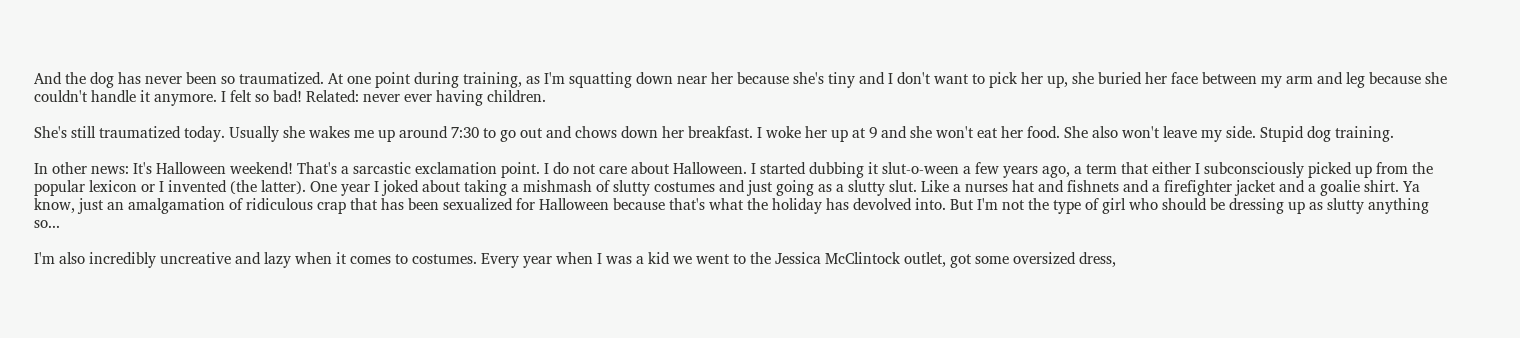And the dog has never been so traumatized. At one point during training, as I'm squatting down near her because she's tiny and I don't want to pick her up, she buried her face between my arm and leg because she couldn't handle it anymore. I felt so bad! Related: never ever having children.

She's still traumatized today. Usually she wakes me up around 7:30 to go out and chows down her breakfast. I woke her up at 9 and she won't eat her food. She also won't leave my side. Stupid dog training.

In other news: It's Halloween weekend! That's a sarcastic exclamation point. I do not care about Halloween. I started dubbing it slut-o-ween a few years ago, a term that either I subconsciously picked up from the popular lexicon or I invented (the latter). One year I joked about taking a mishmash of slutty costumes and just going as a slutty slut. Like a nurses hat and fishnets and a firefighter jacket and a goalie shirt. Ya know, just an amalgamation of ridiculous crap that has been sexualized for Halloween because that's what the holiday has devolved into. But I'm not the type of girl who should be dressing up as slutty anything so...

I'm also incredibly uncreative and lazy when it comes to costumes. Every year when I was a kid we went to the Jessica McClintock outlet, got some oversized dress,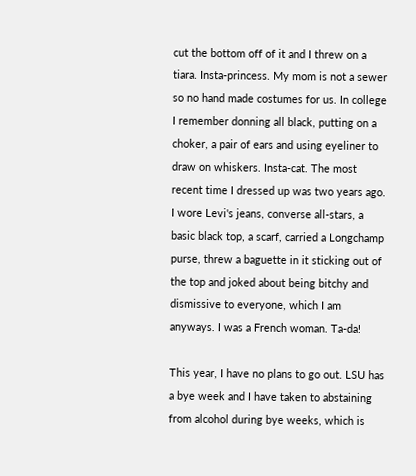cut the bottom off of it and I threw on a tiara. Insta-princess. My mom is not a sewer so no hand made costumes for us. In college I remember donning all black, putting on a choker, a pair of ears and using eyeliner to draw on whiskers. Insta-cat. The most recent time I dressed up was two years ago. I wore Levi's jeans, converse all-stars, a basic black top, a scarf, carried a Longchamp purse, threw a baguette in it sticking out of the top and joked about being bitchy and dismissive to everyone, which I am anyways. I was a French woman. Ta-da!

This year, I have no plans to go out. LSU has a bye week and I have taken to abstaining from alcohol during bye weeks, which is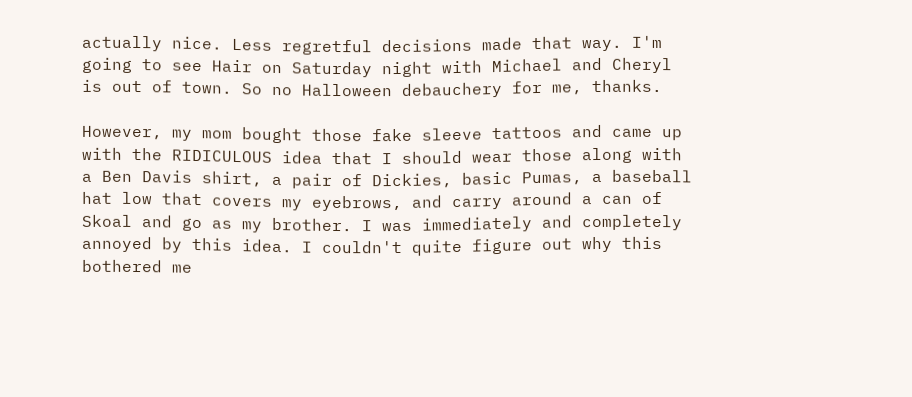actually nice. Less regretful decisions made that way. I'm going to see Hair on Saturday night with Michael and Cheryl is out of town. So no Halloween debauchery for me, thanks.

However, my mom bought those fake sleeve tattoos and came up with the RIDICULOUS idea that I should wear those along with a Ben Davis shirt, a pair of Dickies, basic Pumas, a baseball hat low that covers my eyebrows, and carry around a can of Skoal and go as my brother. I was immediately and completely annoyed by this idea. I couldn't quite figure out why this bothered me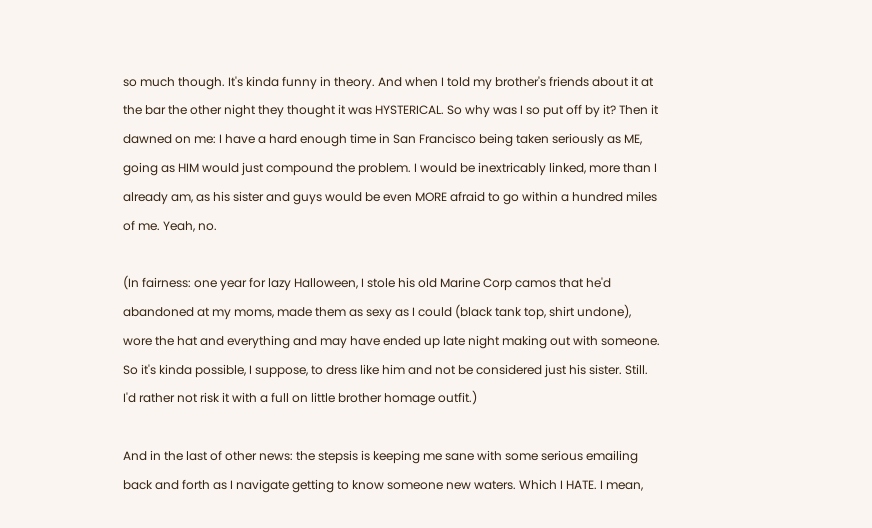so much though. It's kinda funny in theory. And when I told my brother's friends about it at the bar the other night they thought it was HYSTERICAL. So why was I so put off by it? Then it dawned on me: I have a hard enough time in San Francisco being taken seriously as ME, going as HIM would just compound the problem. I would be inextricably linked, more than I already am, as his sister and guys would be even MORE afraid to go within a hundred miles of me. Yeah, no.

(In fairness: one year for lazy Halloween, I stole his old Marine Corp camos that he'd abandoned at my moms, made them as sexy as I could (black tank top, shirt undone), wore the hat and everything and may have ended up late night making out with someone. So it's kinda possible, I suppose, to dress like him and not be considered just his sister. Still. I'd rather not risk it with a full on little brother homage outfit.)

And in the last of other news: the stepsis is keeping me sane with some serious emailing back and forth as I navigate getting to know someone new waters. Which I HATE. I mean,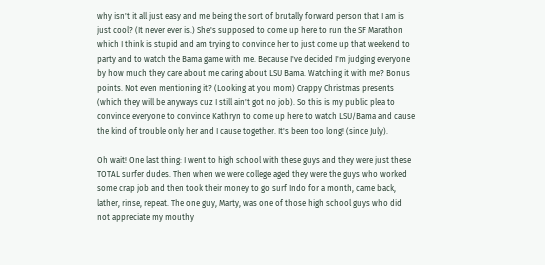why isn't it all just easy and me being the sort of brutally forward person that I am is just cool? (It never ever is.) She's supposed to come up here to run the SF Marathon which I think is stupid and am trying to convince her to just come up that weekend to party and to watch the Bama game with me. Because I've decided I'm judging everyone by how much they care about me caring about LSU Bama. Watching it with me? Bonus points. Not even mentioning it? (Looking at you mom) Crappy Christmas presents (which they will be anyways cuz I still ain't got no job). So this is my public plea to convince everyone to convince Kathryn to come up here to watch LSU/Bama and cause the kind of trouble only her and I cause together. It's been too long! (since July).

Oh wait! One last thing: I went to high school with these guys and they were just these TOTAL surfer dudes. Then when we were college aged they were the guys who worked some crap job and then took their money to go surf Indo for a month, came back, lather, rinse, repeat. The one guy, Marty, was one of those high school guys who did not appreciate my mouthy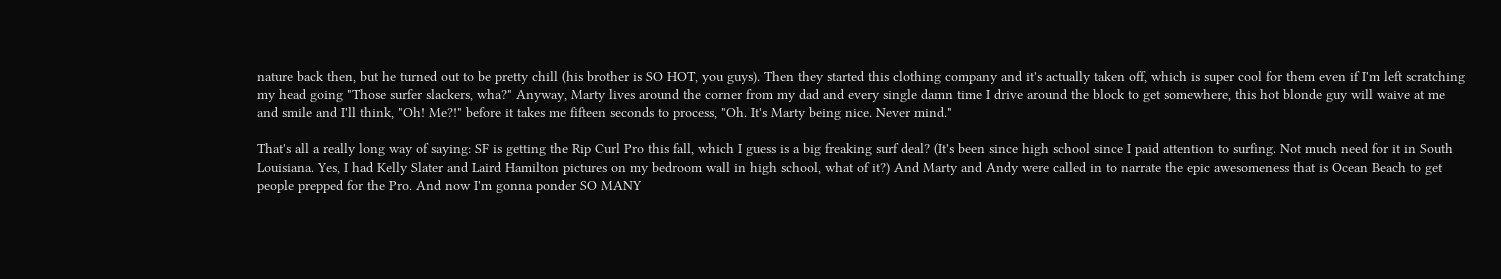nature back then, but he turned out to be pretty chill (his brother is SO HOT, you guys). Then they started this clothing company and it's actually taken off, which is super cool for them even if I'm left scratching my head going "Those surfer slackers, wha?" Anyway, Marty lives around the corner from my dad and every single damn time I drive around the block to get somewhere, this hot blonde guy will waive at me and smile and I'll think, "Oh! Me?!" before it takes me fifteen seconds to process, "Oh. It's Marty being nice. Never mind."

That's all a really long way of saying: SF is getting the Rip Curl Pro this fall, which I guess is a big freaking surf deal? (It's been since high school since I paid attention to surfing. Not much need for it in South Louisiana. Yes, I had Kelly Slater and Laird Hamilton pictures on my bedroom wall in high school, what of it?) And Marty and Andy were called in to narrate the epic awesomeness that is Ocean Beach to get people prepped for the Pro. And now I'm gonna ponder SO MANY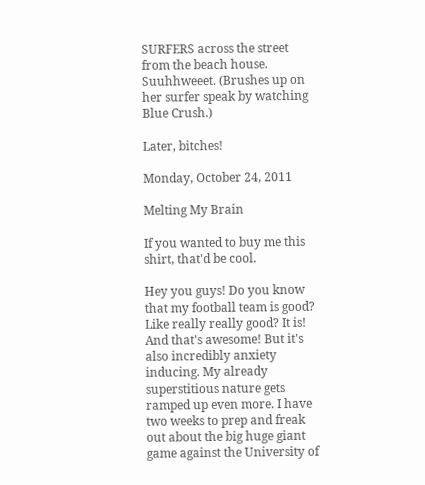SURFERS across the street from the beach house. Suuhhweeet. (Brushes up on her surfer speak by watching Blue Crush.)

Later, bitches!

Monday, October 24, 2011

Melting My Brain

If you wanted to buy me this shirt, that'd be cool.

Hey you guys! Do you know that my football team is good? Like really really good? It is! And that's awesome! But it's also incredibly anxiety inducing. My already superstitious nature gets ramped up even more. I have two weeks to prep and freak out about the big huge giant game against the University of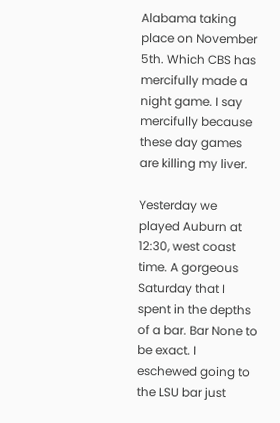Alabama taking place on November 5th. Which CBS has mercifully made a night game. I say mercifully because these day games are killing my liver.

Yesterday we played Auburn at 12:30, west coast time. A gorgeous Saturday that I spent in the depths of a bar. Bar None to be exact. I eschewed going to the LSU bar just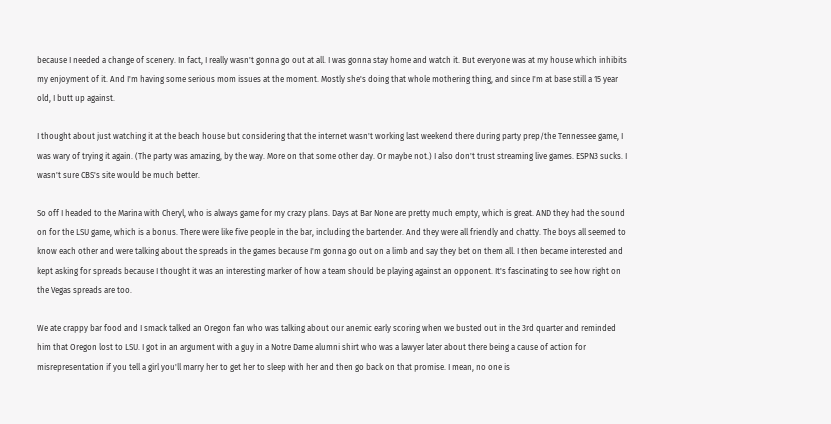because I needed a change of scenery. In fact, I really wasn't gonna go out at all. I was gonna stay home and watch it. But everyone was at my house which inhibits my enjoyment of it. And I'm having some serious mom issues at the moment. Mostly she's doing that whole mothering thing, and since I'm at base still a 15 year old, I butt up against.

I thought about just watching it at the beach house but considering that the internet wasn't working last weekend there during party prep/the Tennessee game, I was wary of trying it again. (The party was amazing, by the way. More on that some other day. Or maybe not.) I also don't trust streaming live games. ESPN3 sucks. I wasn't sure CBS's site would be much better.

So off I headed to the Marina with Cheryl, who is always game for my crazy plans. Days at Bar None are pretty much empty, which is great. AND they had the sound on for the LSU game, which is a bonus. There were like five people in the bar, including the bartender. And they were all friendly and chatty. The boys all seemed to know each other and were talking about the spreads in the games because I'm gonna go out on a limb and say they bet on them all. I then became interested and kept asking for spreads because I thought it was an interesting marker of how a team should be playing against an opponent. It's fascinating to see how right on the Vegas spreads are too.

We ate crappy bar food and I smack talked an Oregon fan who was talking about our anemic early scoring when we busted out in the 3rd quarter and reminded him that Oregon lost to LSU. I got in an argument with a guy in a Notre Dame alumni shirt who was a lawyer later about there being a cause of action for misrepresentation if you tell a girl you'll marry her to get her to sleep with her and then go back on that promise. I mean, no one is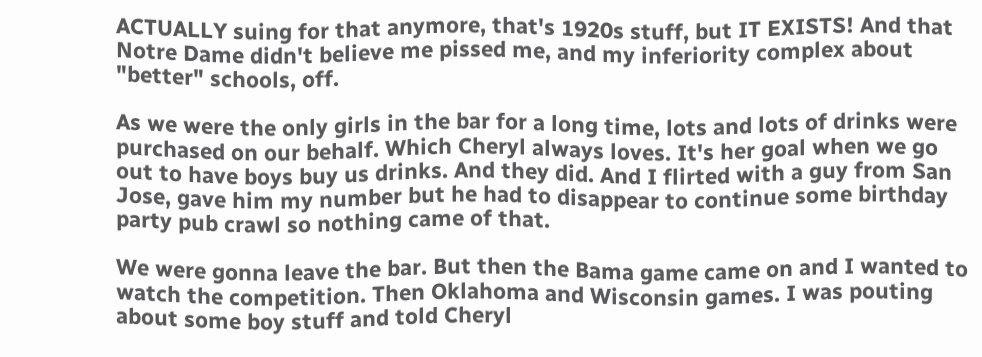ACTUALLY suing for that anymore, that's 1920s stuff, but IT EXISTS! And that Notre Dame didn't believe me pissed me, and my inferiority complex about "better" schools, off.

As we were the only girls in the bar for a long time, lots and lots of drinks were purchased on our behalf. Which Cheryl always loves. It's her goal when we go out to have boys buy us drinks. And they did. And I flirted with a guy from San Jose, gave him my number but he had to disappear to continue some birthday party pub crawl so nothing came of that.

We were gonna leave the bar. But then the Bama game came on and I wanted to watch the competition. Then Oklahoma and Wisconsin games. I was pouting about some boy stuff and told Cheryl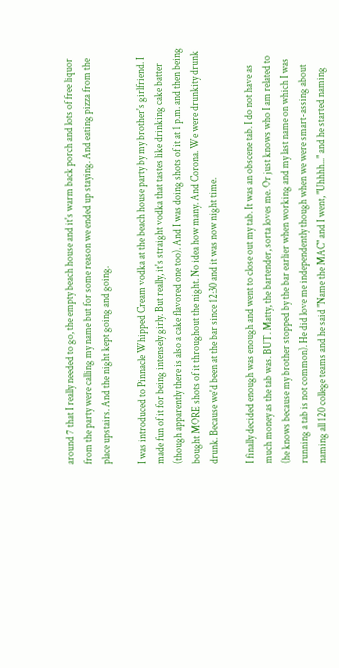around 7 that I really needed to go, the empty beach house and it's warm back porch and lots of free liquor from the party were calling my name but for some reason we ended up staying. And eating pizza from the place upstairs. And the night kept going and going.

I was introduced to Pinnacle Whipped Cream vodka at the beach house party by my brother's girlfriend. I made fun of it for being intensely girly. But really, it's straight vodka that tastes like drinking cake batter (though apparently there is also a cake flavored one too). And I was doing shots of it at 1 p.m. and then being bought MORE shots of it throughout the night. No idea how many. And Corona. We were drunkity drunk drunk. Because we'd been at the bar since 12:30 and it was now night time.

I finally decided enough was enough and went to close out my tab. It was an obscene tab. I do not have as much money as the tab was. BUT. Matty, the bartender, sorta loves me. Or just knows who I am related to (he knows because my brother stopped by the bar earlier when working and my last name on which I was running a tab is not common). He did love me independently though when we were smart-assing about naming all 120 college teams and he said "Name the MAC" and I went, "Uhhhh..." and he started naming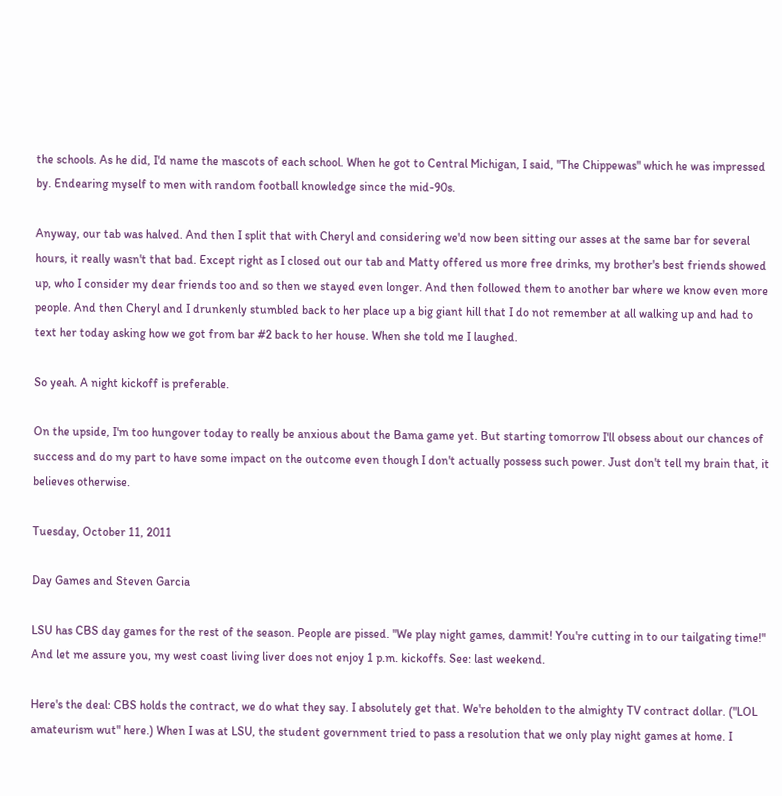the schools. As he did, I'd name the mascots of each school. When he got to Central Michigan, I said, "The Chippewas" which he was impressed by. Endearing myself to men with random football knowledge since the mid-90s.

Anyway, our tab was halved. And then I split that with Cheryl and considering we'd now been sitting our asses at the same bar for several hours, it really wasn't that bad. Except right as I closed out our tab and Matty offered us more free drinks, my brother's best friends showed up, who I consider my dear friends too and so then we stayed even longer. And then followed them to another bar where we know even more people. And then Cheryl and I drunkenly stumbled back to her place up a big giant hill that I do not remember at all walking up and had to text her today asking how we got from bar #2 back to her house. When she told me I laughed.

So yeah. A night kickoff is preferable.

On the upside, I'm too hungover today to really be anxious about the Bama game yet. But starting tomorrow I'll obsess about our chances of success and do my part to have some impact on the outcome even though I don't actually possess such power. Just don't tell my brain that, it believes otherwise.

Tuesday, October 11, 2011

Day Games and Steven Garcia

LSU has CBS day games for the rest of the season. People are pissed. "We play night games, dammit! You're cutting in to our tailgating time!" And let me assure you, my west coast living liver does not enjoy 1 p.m. kickoffs. See: last weekend.

Here's the deal: CBS holds the contract, we do what they say. I absolutely get that. We're beholden to the almighty TV contract dollar. ("LOL amateurism wut" here.) When I was at LSU, the student government tried to pass a resolution that we only play night games at home. I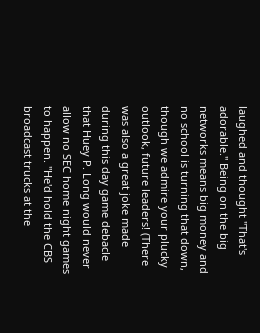laughed and thought "That's adorable." Being on the big networks means big money and no school is turning that down, though we admire your plucky outlook, future leaders! (There was also a great joke made during this day game debacle that Huey P. Long would never allow no SEC home night games to happen. "He'd hold the CBS broadcast trucks at the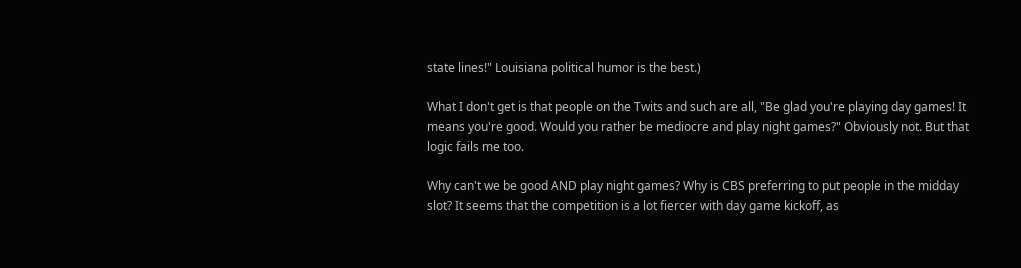state lines!" Louisiana political humor is the best.)

What I don't get is that people on the Twits and such are all, "Be glad you're playing day games! It means you're good. Would you rather be mediocre and play night games?" Obviously not. But that logic fails me too.

Why can't we be good AND play night games? Why is CBS preferring to put people in the midday slot? It seems that the competition is a lot fiercer with day game kickoff, as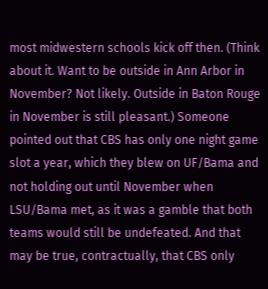most midwestern schools kick off then. (Think about it. Want to be outside in Ann Arbor in November? Not likely. Outside in Baton Rouge in November is still pleasant.) Someone pointed out that CBS has only one night game slot a year, which they blew on UF/Bama and not holding out until November when LSU/Bama met, as it was a gamble that both teams would still be undefeated. And that may be true, contractually, that CBS only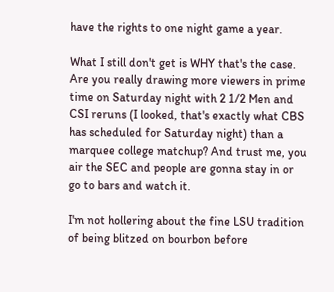have the rights to one night game a year.

What I still don't get is WHY that's the case. Are you really drawing more viewers in prime time on Saturday night with 2 1/2 Men and CSI reruns (I looked, that's exactly what CBS has scheduled for Saturday night) than a marquee college matchup? And trust me, you air the SEC and people are gonna stay in or go to bars and watch it.

I'm not hollering about the fine LSU tradition of being blitzed on bourbon before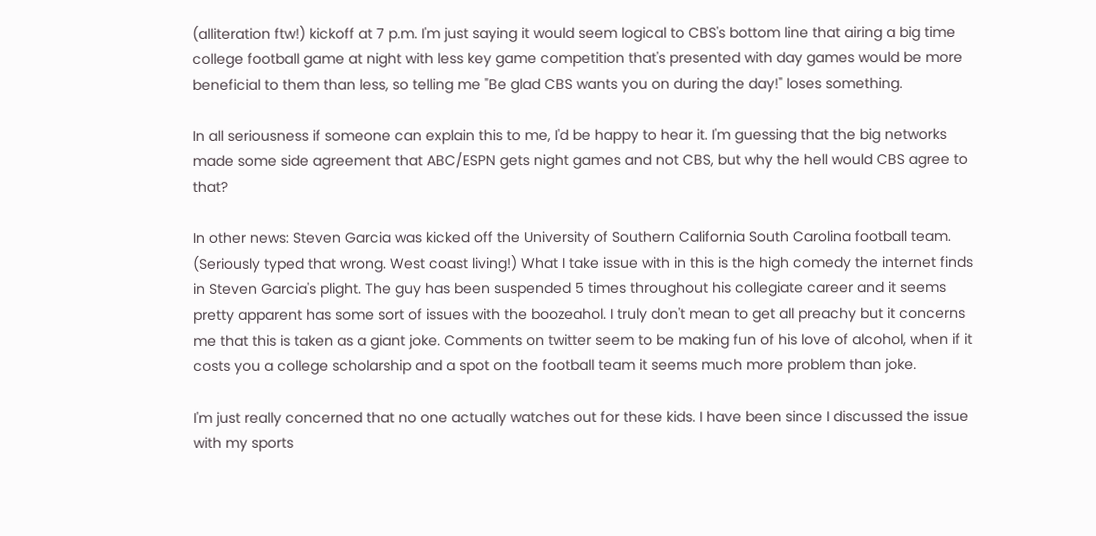(alliteration ftw!) kickoff at 7 p.m. I'm just saying it would seem logical to CBS's bottom line that airing a big time college football game at night with less key game competition that's presented with day games would be more beneficial to them than less, so telling me "Be glad CBS wants you on during the day!" loses something.

In all seriousness if someone can explain this to me, I'd be happy to hear it. I'm guessing that the big networks made some side agreement that ABC/ESPN gets night games and not CBS, but why the hell would CBS agree to that?

In other news: Steven Garcia was kicked off the University of Southern California South Carolina football team. (Seriously typed that wrong. West coast living!) What I take issue with in this is the high comedy the internet finds in Steven Garcia's plight. The guy has been suspended 5 times throughout his collegiate career and it seems pretty apparent has some sort of issues with the boozeahol. I truly don't mean to get all preachy but it concerns me that this is taken as a giant joke. Comments on twitter seem to be making fun of his love of alcohol, when if it costs you a college scholarship and a spot on the football team it seems much more problem than joke.

I'm just really concerned that no one actually watches out for these kids. I have been since I discussed the issue with my sports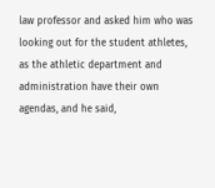law professor and asked him who was looking out for the student athletes, as the athletic department and administration have their own agendas, and he said,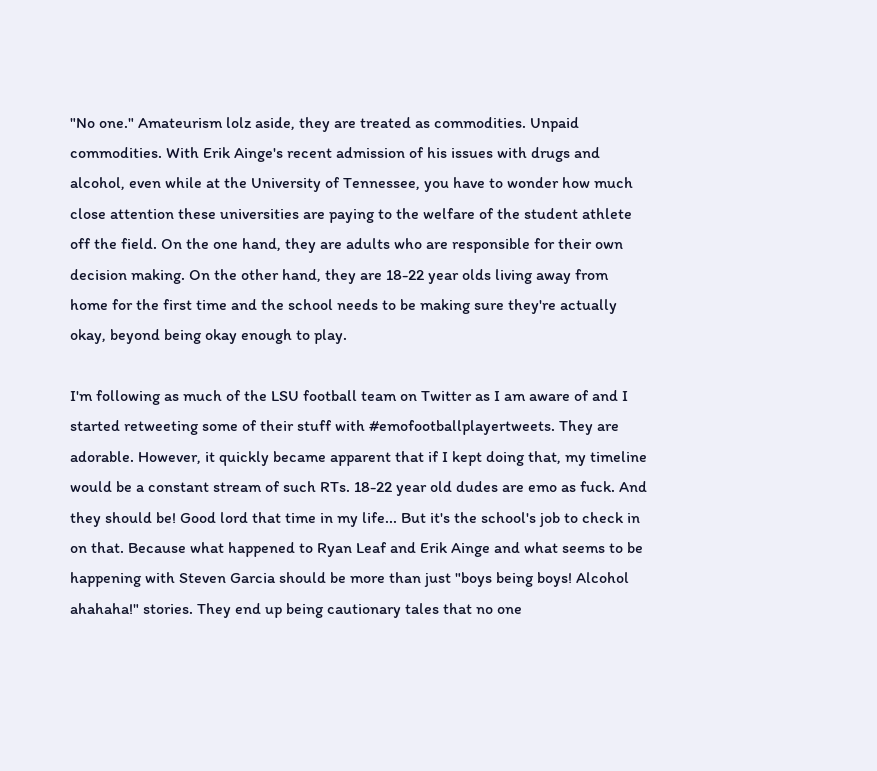"No one." Amateurism lolz aside, they are treated as commodities. Unpaid commodities. With Erik Ainge's recent admission of his issues with drugs and alcohol, even while at the University of Tennessee, you have to wonder how much close attention these universities are paying to the welfare of the student athlete off the field. On the one hand, they are adults who are responsible for their own decision making. On the other hand, they are 18-22 year olds living away from home for the first time and the school needs to be making sure they're actually okay, beyond being okay enough to play.

I'm following as much of the LSU football team on Twitter as I am aware of and I started retweeting some of their stuff with #emofootballplayertweets. They are adorable. However, it quickly became apparent that if I kept doing that, my timeline would be a constant stream of such RTs. 18-22 year old dudes are emo as fuck. And they should be! Good lord that time in my life... But it's the school's job to check in on that. Because what happened to Ryan Leaf and Erik Ainge and what seems to be happening with Steven Garcia should be more than just "boys being boys! Alcohol ahahaha!" stories. They end up being cautionary tales that no one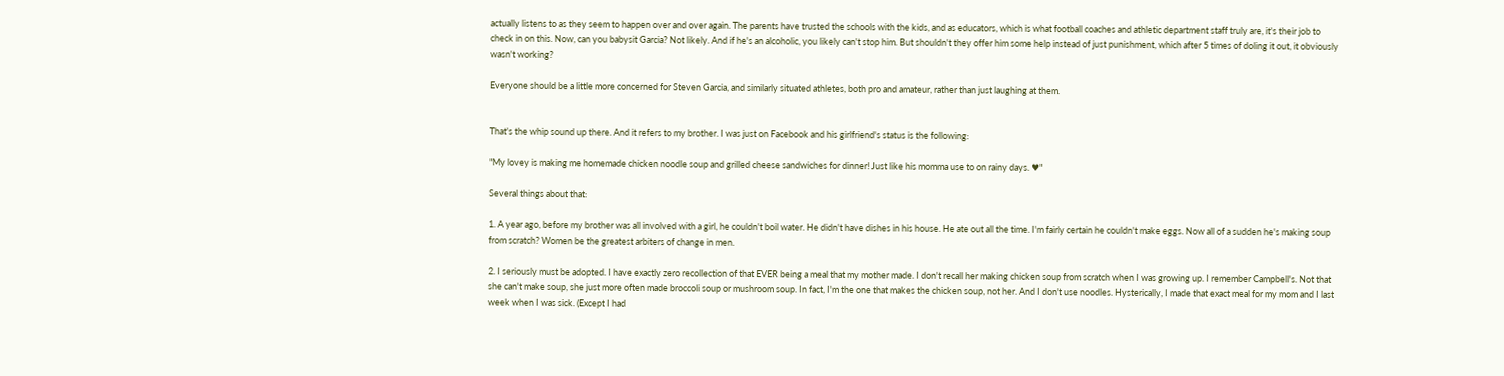actually listens to as they seem to happen over and over again. The parents have trusted the schools with the kids, and as educators, which is what football coaches and athletic department staff truly are, it's their job to check in on this. Now, can you babysit Garcia? Not likely. And if he's an alcoholic, you likely can't stop him. But shouldn't they offer him some help instead of just punishment, which after 5 times of doling it out, it obviously wasn't working?

Everyone should be a little more concerned for Steven Garcia, and similarly situated athletes, both pro and amateur, rather than just laughing at them.


That's the whip sound up there. And it refers to my brother. I was just on Facebook and his girlfriend's status is the following:

"My lovey is making me homemade chicken noodle soup and grilled cheese sandwiches for dinner! Just like his momma use to on rainy days. ♥"

Several things about that:

1. A year ago, before my brother was all involved with a girl, he couldn't boil water. He didn't have dishes in his house. He ate out all the time. I'm fairly certain he couldn't make eggs. Now all of a sudden he's making soup from scratch? Women be the greatest arbiters of change in men.

2. I seriously must be adopted. I have exactly zero recollection of that EVER being a meal that my mother made. I don't recall her making chicken soup from scratch when I was growing up. I remember Campbell's. Not that she can't make soup, she just more often made broccoli soup or mushroom soup. In fact, I'm the one that makes the chicken soup, not her. And I don't use noodles. Hysterically, I made that exact meal for my mom and I last week when I was sick. (Except I had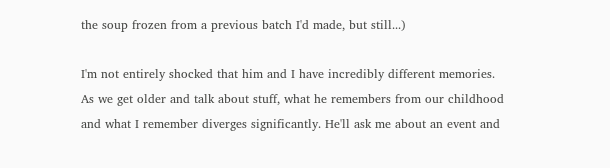the soup frozen from a previous batch I'd made, but still...)

I'm not entirely shocked that him and I have incredibly different memories. As we get older and talk about stuff, what he remembers from our childhood and what I remember diverges significantly. He'll ask me about an event and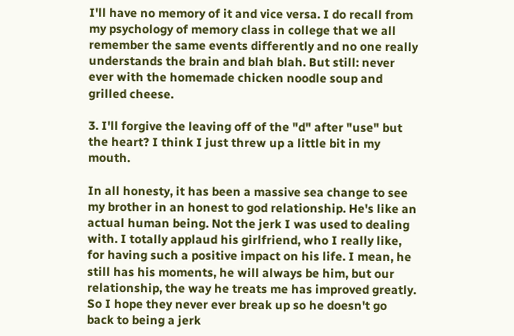I'll have no memory of it and vice versa. I do recall from my psychology of memory class in college that we all remember the same events differently and no one really understands the brain and blah blah. But still: never ever with the homemade chicken noodle soup and grilled cheese.

3. I'll forgive the leaving off of the "d" after "use" but the heart? I think I just threw up a little bit in my mouth.

In all honesty, it has been a massive sea change to see my brother in an honest to god relationship. He's like an actual human being. Not the jerk I was used to dealing with. I totally applaud his girlfriend, who I really like, for having such a positive impact on his life. I mean, he still has his moments, he will always be him, but our relationship, the way he treats me has improved greatly. So I hope they never ever break up so he doesn't go back to being a jerk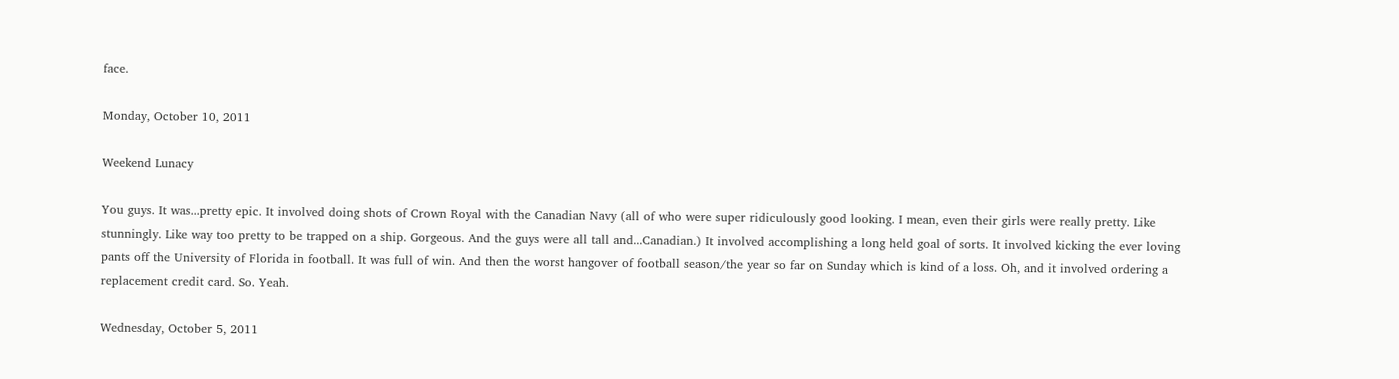face.

Monday, October 10, 2011

Weekend Lunacy

You guys. It was...pretty epic. It involved doing shots of Crown Royal with the Canadian Navy (all of who were super ridiculously good looking. I mean, even their girls were really pretty. Like stunningly. Like way too pretty to be trapped on a ship. Gorgeous. And the guys were all tall and...Canadian.) It involved accomplishing a long held goal of sorts. It involved kicking the ever loving pants off the University of Florida in football. It was full of win. And then the worst hangover of football season/the year so far on Sunday which is kind of a loss. Oh, and it involved ordering a replacement credit card. So. Yeah.

Wednesday, October 5, 2011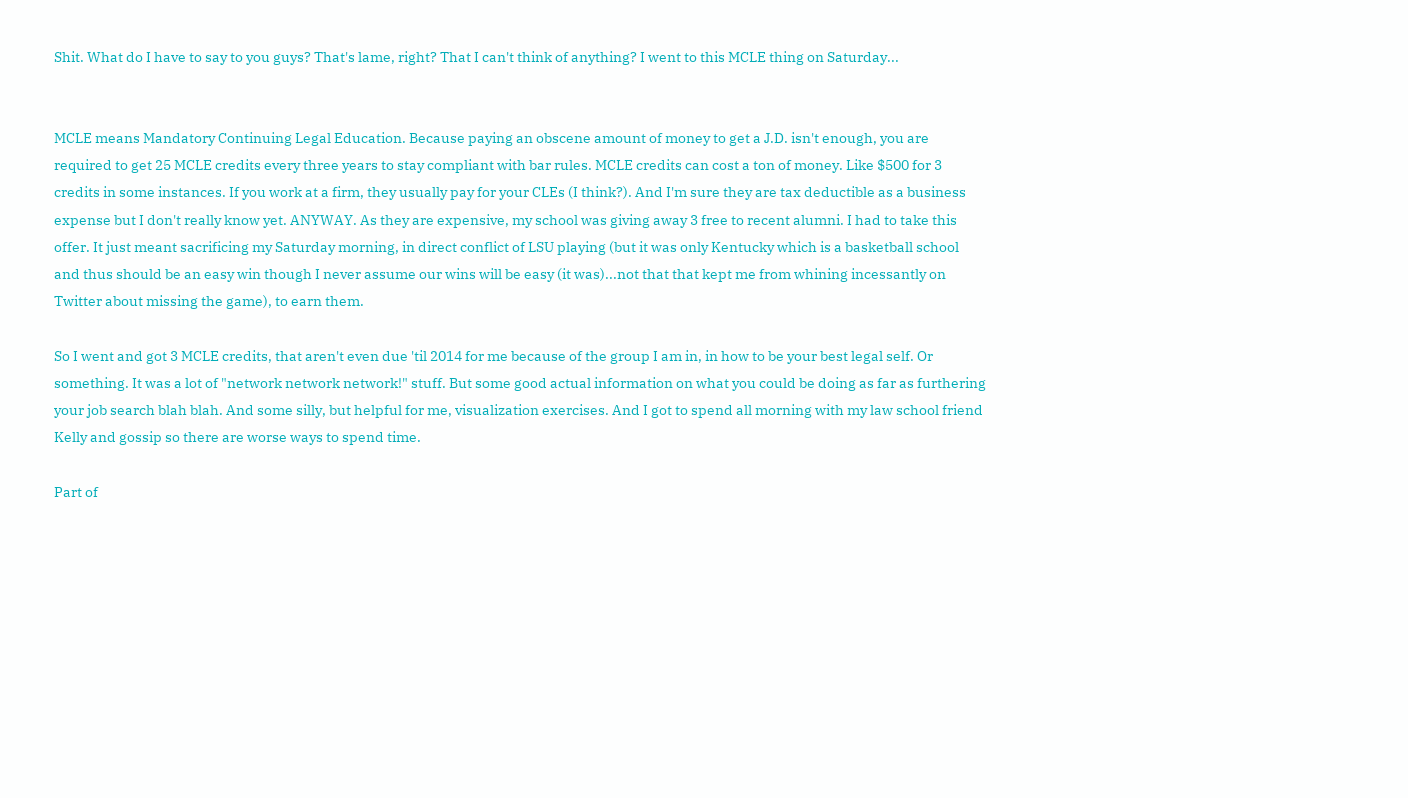Shit. What do I have to say to you guys? That's lame, right? That I can't think of anything? I went to this MCLE thing on Saturday...


MCLE means Mandatory Continuing Legal Education. Because paying an obscene amount of money to get a J.D. isn't enough, you are required to get 25 MCLE credits every three years to stay compliant with bar rules. MCLE credits can cost a ton of money. Like $500 for 3 credits in some instances. If you work at a firm, they usually pay for your CLEs (I think?). And I'm sure they are tax deductible as a business expense but I don't really know yet. ANYWAY. As they are expensive, my school was giving away 3 free to recent alumni. I had to take this offer. It just meant sacrificing my Saturday morning, in direct conflict of LSU playing (but it was only Kentucky which is a basketball school and thus should be an easy win though I never assume our wins will be easy (it was)...not that that kept me from whining incessantly on Twitter about missing the game), to earn them.

So I went and got 3 MCLE credits, that aren't even due 'til 2014 for me because of the group I am in, in how to be your best legal self. Or something. It was a lot of "network network network!" stuff. But some good actual information on what you could be doing as far as furthering your job search blah blah. And some silly, but helpful for me, visualization exercises. And I got to spend all morning with my law school friend Kelly and gossip so there are worse ways to spend time.

Part of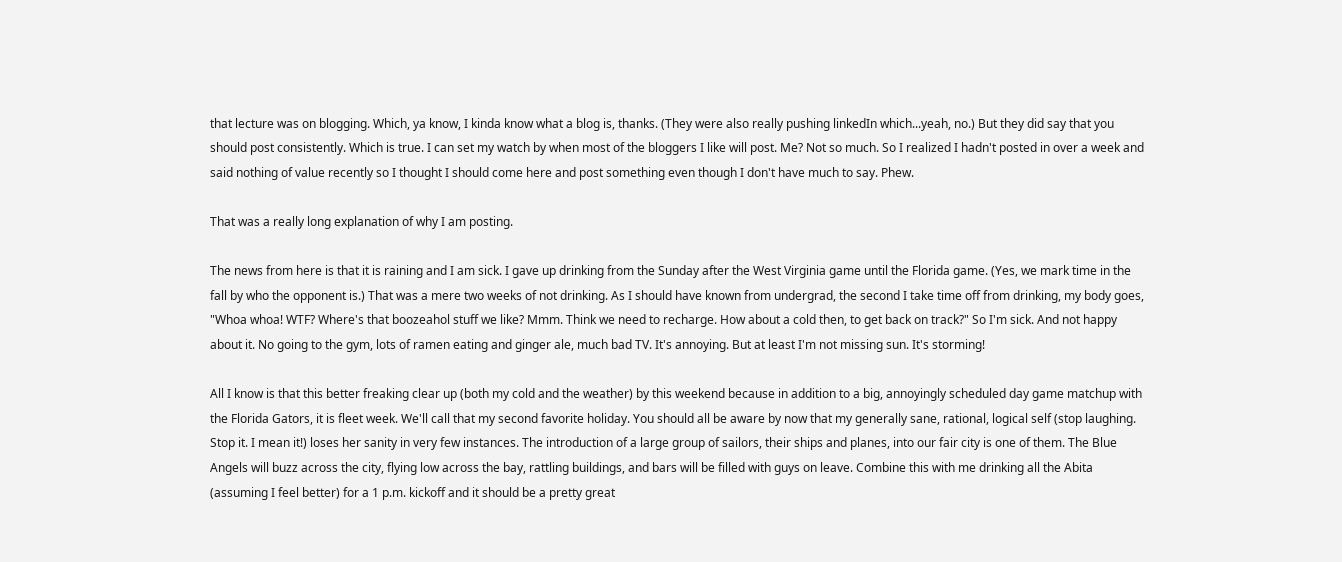that lecture was on blogging. Which, ya know, I kinda know what a blog is, thanks. (They were also really pushing linkedIn which...yeah, no.) But they did say that you should post consistently. Which is true. I can set my watch by when most of the bloggers I like will post. Me? Not so much. So I realized I hadn't posted in over a week and said nothing of value recently so I thought I should come here and post something even though I don't have much to say. Phew.

That was a really long explanation of why I am posting.

The news from here is that it is raining and I am sick. I gave up drinking from the Sunday after the West Virginia game until the Florida game. (Yes, we mark time in the fall by who the opponent is.) That was a mere two weeks of not drinking. As I should have known from undergrad, the second I take time off from drinking, my body goes, "Whoa whoa! WTF? Where's that boozeahol stuff we like? Mmm. Think we need to recharge. How about a cold then, to get back on track?" So I'm sick. And not happy about it. No going to the gym, lots of ramen eating and ginger ale, much bad TV. It's annoying. But at least I'm not missing sun. It's storming!

All I know is that this better freaking clear up (both my cold and the weather) by this weekend because in addition to a big, annoyingly scheduled day game matchup with the Florida Gators, it is fleet week. We'll call that my second favorite holiday. You should all be aware by now that my generally sane, rational, logical self (stop laughing. Stop it. I mean it!) loses her sanity in very few instances. The introduction of a large group of sailors, their ships and planes, into our fair city is one of them. The Blue Angels will buzz across the city, flying low across the bay, rattling buildings, and bars will be filled with guys on leave. Combine this with me drinking all the Abita (assuming I feel better) for a 1 p.m. kickoff and it should be a pretty great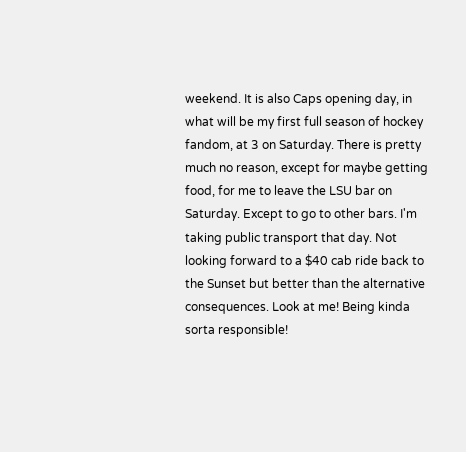weekend. It is also Caps opening day, in what will be my first full season of hockey fandom, at 3 on Saturday. There is pretty much no reason, except for maybe getting food, for me to leave the LSU bar on Saturday. Except to go to other bars. I'm taking public transport that day. Not looking forward to a $40 cab ride back to the Sunset but better than the alternative consequences. Look at me! Being kinda sorta responsible!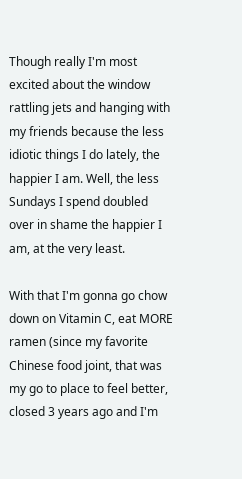Though really I'm most excited about the window rattling jets and hanging with my friends because the less idiotic things I do lately, the happier I am. Well, the less Sundays I spend doubled over in shame the happier I am, at the very least.

With that I'm gonna go chow down on Vitamin C, eat MORE ramen (since my favorite Chinese food joint, that was my go to place to feel better, closed 3 years ago and I'm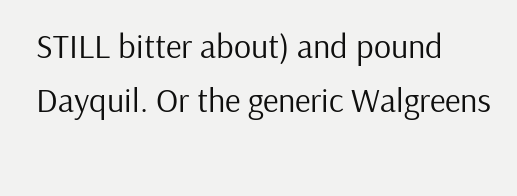STILL bitter about) and pound Dayquil. Or the generic Walgreens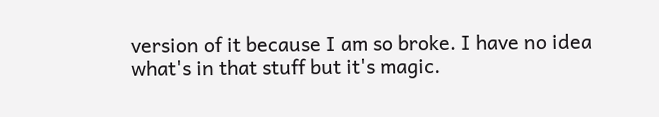version of it because I am so broke. I have no idea what's in that stuff but it's magic.